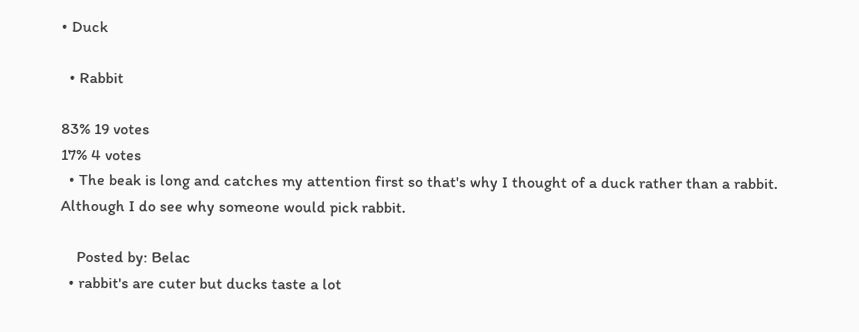• Duck

  • Rabbit

83% 19 votes
17% 4 votes
  • The beak is long and catches my attention first so that's why I thought of a duck rather than a rabbit. Although I do see why someone would pick rabbit.

    Posted by: Belac
  • rabbit's are cuter but ducks taste a lot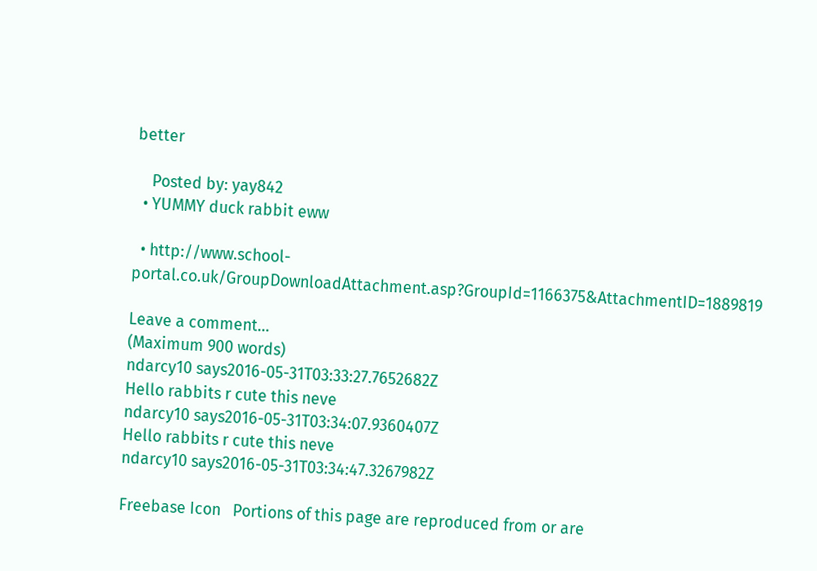better

    Posted by: yay842
  • YUMMY duck rabbit eww

  • http://www.school-portal.co.uk/GroupDownloadAttachment.asp?GroupId=1166375&AttachmentID=1889819

Leave a comment...
(Maximum 900 words)
ndarcy10 says2016-05-31T03:33:27.7652682Z
Hello rabbits r cute this neve
ndarcy10 says2016-05-31T03:34:07.9360407Z
Hello rabbits r cute this neve
ndarcy10 says2016-05-31T03:34:47.3267982Z

Freebase Icon   Portions of this page are reproduced from or are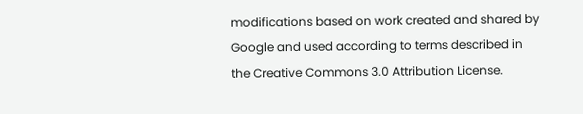modifications based on work created and shared by Google and used according to terms described in the Creative Commons 3.0 Attribution License.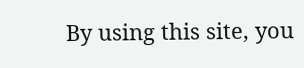By using this site, you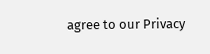agree to our Privacy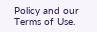Policy and our Terms of Use.